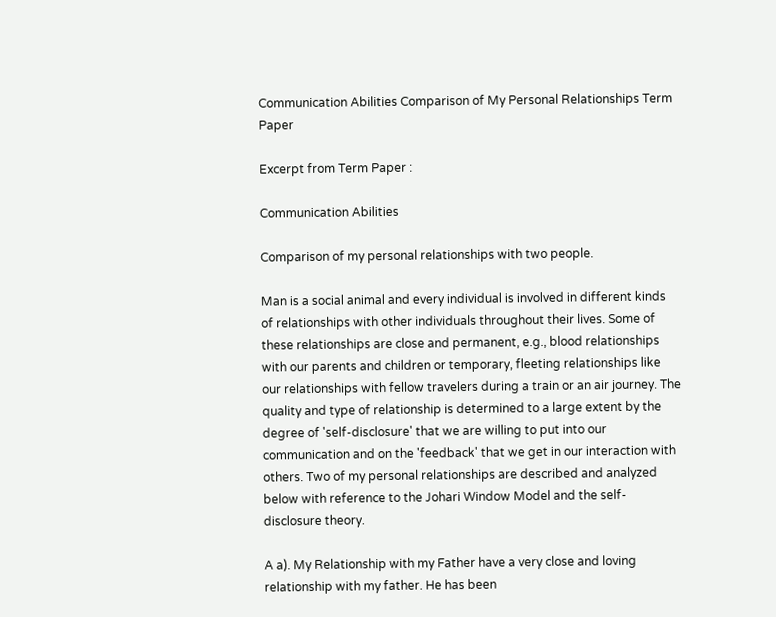Communication Abilities Comparison of My Personal Relationships Term Paper

Excerpt from Term Paper :

Communication Abilities

Comparison of my personal relationships with two people.

Man is a social animal and every individual is involved in different kinds of relationships with other individuals throughout their lives. Some of these relationships are close and permanent, e.g., blood relationships with our parents and children or temporary, fleeting relationships like our relationships with fellow travelers during a train or an air journey. The quality and type of relationship is determined to a large extent by the degree of 'self-disclosure' that we are willing to put into our communication and on the 'feedback' that we get in our interaction with others. Two of my personal relationships are described and analyzed below with reference to the Johari Window Model and the self-disclosure theory.

A a). My Relationship with my Father have a very close and loving relationship with my father. He has been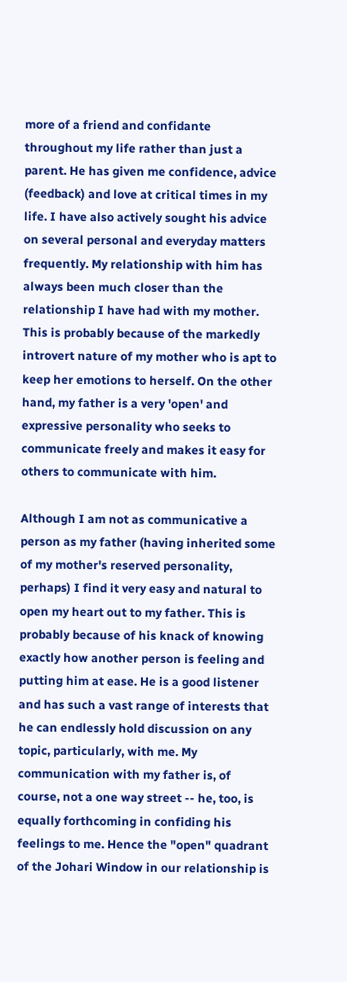more of a friend and confidante throughout my life rather than just a parent. He has given me confidence, advice (feedback) and love at critical times in my life. I have also actively sought his advice on several personal and everyday matters frequently. My relationship with him has always been much closer than the relationship I have had with my mother. This is probably because of the markedly introvert nature of my mother who is apt to keep her emotions to herself. On the other hand, my father is a very 'open' and expressive personality who seeks to communicate freely and makes it easy for others to communicate with him.

Although I am not as communicative a person as my father (having inherited some of my mother's reserved personality, perhaps) I find it very easy and natural to open my heart out to my father. This is probably because of his knack of knowing exactly how another person is feeling and putting him at ease. He is a good listener and has such a vast range of interests that he can endlessly hold discussion on any topic, particularly, with me. My communication with my father is, of course, not a one way street -- he, too, is equally forthcoming in confiding his feelings to me. Hence the "open" quadrant of the Johari Window in our relationship is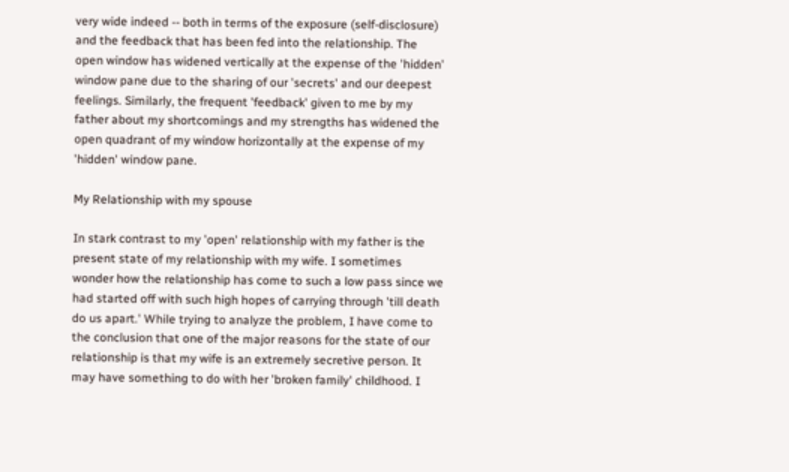very wide indeed -- both in terms of the exposure (self-disclosure) and the feedback that has been fed into the relationship. The open window has widened vertically at the expense of the 'hidden' window pane due to the sharing of our 'secrets' and our deepest feelings. Similarly, the frequent 'feedback' given to me by my father about my shortcomings and my strengths has widened the open quadrant of my window horizontally at the expense of my 'hidden' window pane.

My Relationship with my spouse

In stark contrast to my 'open' relationship with my father is the present state of my relationship with my wife. I sometimes wonder how the relationship has come to such a low pass since we had started off with such high hopes of carrying through 'till death do us apart.' While trying to analyze the problem, I have come to the conclusion that one of the major reasons for the state of our relationship is that my wife is an extremely secretive person. It may have something to do with her 'broken family' childhood. I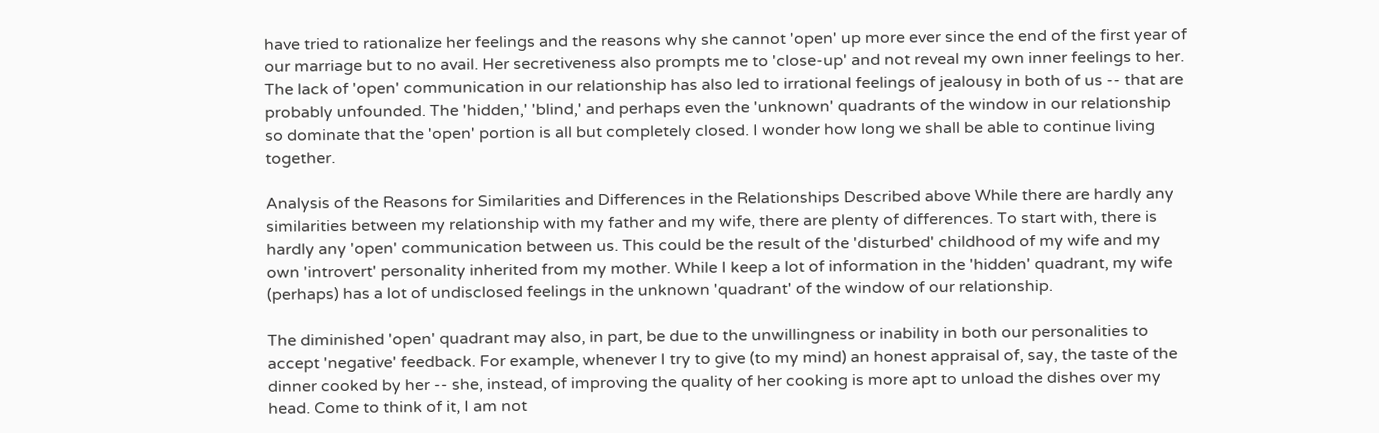have tried to rationalize her feelings and the reasons why she cannot 'open' up more ever since the end of the first year of our marriage but to no avail. Her secretiveness also prompts me to 'close-up' and not reveal my own inner feelings to her. The lack of 'open' communication in our relationship has also led to irrational feelings of jealousy in both of us -- that are probably unfounded. The 'hidden,' 'blind,' and perhaps even the 'unknown' quadrants of the window in our relationship so dominate that the 'open' portion is all but completely closed. I wonder how long we shall be able to continue living together.

Analysis of the Reasons for Similarities and Differences in the Relationships Described above While there are hardly any similarities between my relationship with my father and my wife, there are plenty of differences. To start with, there is hardly any 'open' communication between us. This could be the result of the 'disturbed' childhood of my wife and my own 'introvert' personality inherited from my mother. While I keep a lot of information in the 'hidden' quadrant, my wife (perhaps) has a lot of undisclosed feelings in the unknown 'quadrant' of the window of our relationship.

The diminished 'open' quadrant may also, in part, be due to the unwillingness or inability in both our personalities to accept 'negative' feedback. For example, whenever I try to give (to my mind) an honest appraisal of, say, the taste of the dinner cooked by her -- she, instead, of improving the quality of her cooking is more apt to unload the dishes over my head. Come to think of it, I am not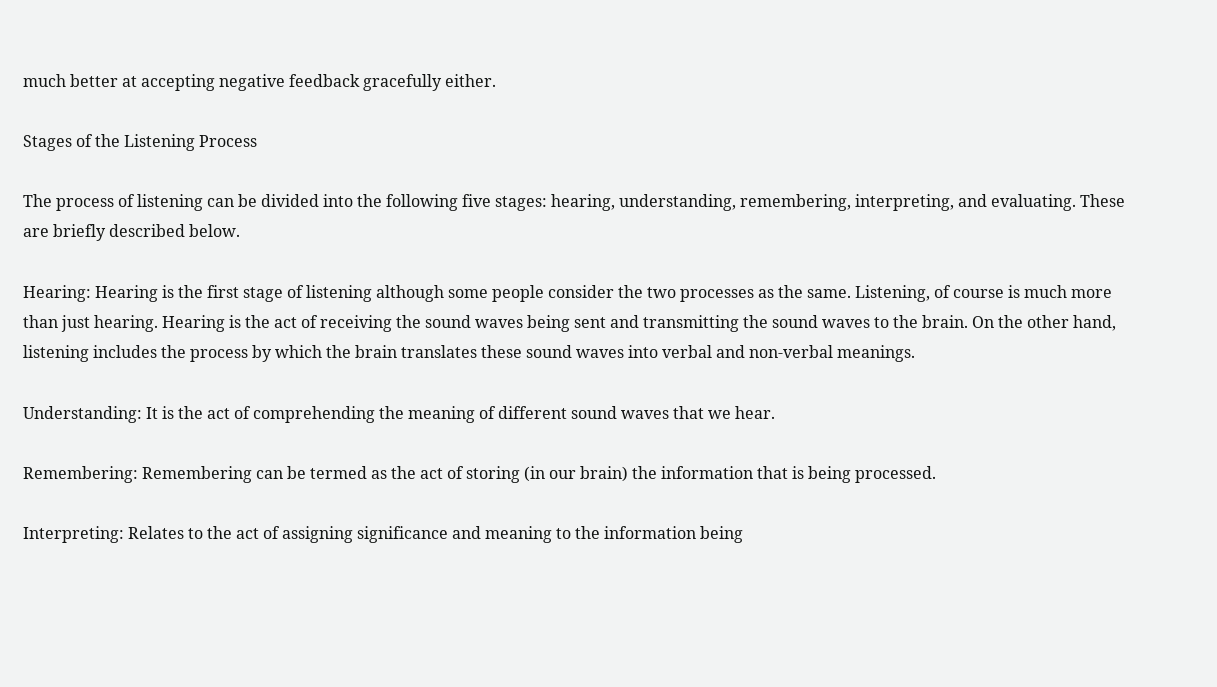much better at accepting negative feedback gracefully either.

Stages of the Listening Process

The process of listening can be divided into the following five stages: hearing, understanding, remembering, interpreting, and evaluating. These are briefly described below.

Hearing: Hearing is the first stage of listening although some people consider the two processes as the same. Listening, of course is much more than just hearing. Hearing is the act of receiving the sound waves being sent and transmitting the sound waves to the brain. On the other hand, listening includes the process by which the brain translates these sound waves into verbal and non-verbal meanings.

Understanding: It is the act of comprehending the meaning of different sound waves that we hear.

Remembering: Remembering can be termed as the act of storing (in our brain) the information that is being processed.

Interpreting: Relates to the act of assigning significance and meaning to the information being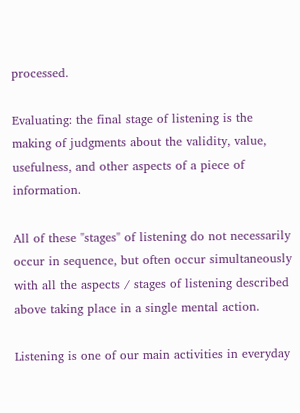processed.

Evaluating: the final stage of listening is the making of judgments about the validity, value, usefulness, and other aspects of a piece of information.

All of these "stages" of listening do not necessarily occur in sequence, but often occur simultaneously with all the aspects / stages of listening described above taking place in a single mental action.

Listening is one of our main activities in everyday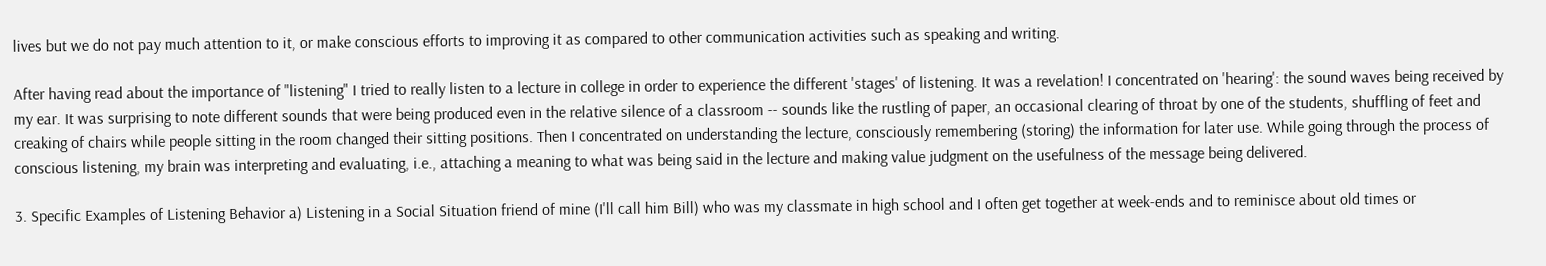lives but we do not pay much attention to it, or make conscious efforts to improving it as compared to other communication activities such as speaking and writing.

After having read about the importance of "listening" I tried to really listen to a lecture in college in order to experience the different 'stages' of listening. It was a revelation! I concentrated on 'hearing': the sound waves being received by my ear. It was surprising to note different sounds that were being produced even in the relative silence of a classroom -- sounds like the rustling of paper, an occasional clearing of throat by one of the students, shuffling of feet and creaking of chairs while people sitting in the room changed their sitting positions. Then I concentrated on understanding the lecture, consciously remembering (storing) the information for later use. While going through the process of conscious listening, my brain was interpreting and evaluating, i.e., attaching a meaning to what was being said in the lecture and making value judgment on the usefulness of the message being delivered.

3. Specific Examples of Listening Behavior a) Listening in a Social Situation friend of mine (I'll call him Bill) who was my classmate in high school and I often get together at week-ends and to reminisce about old times or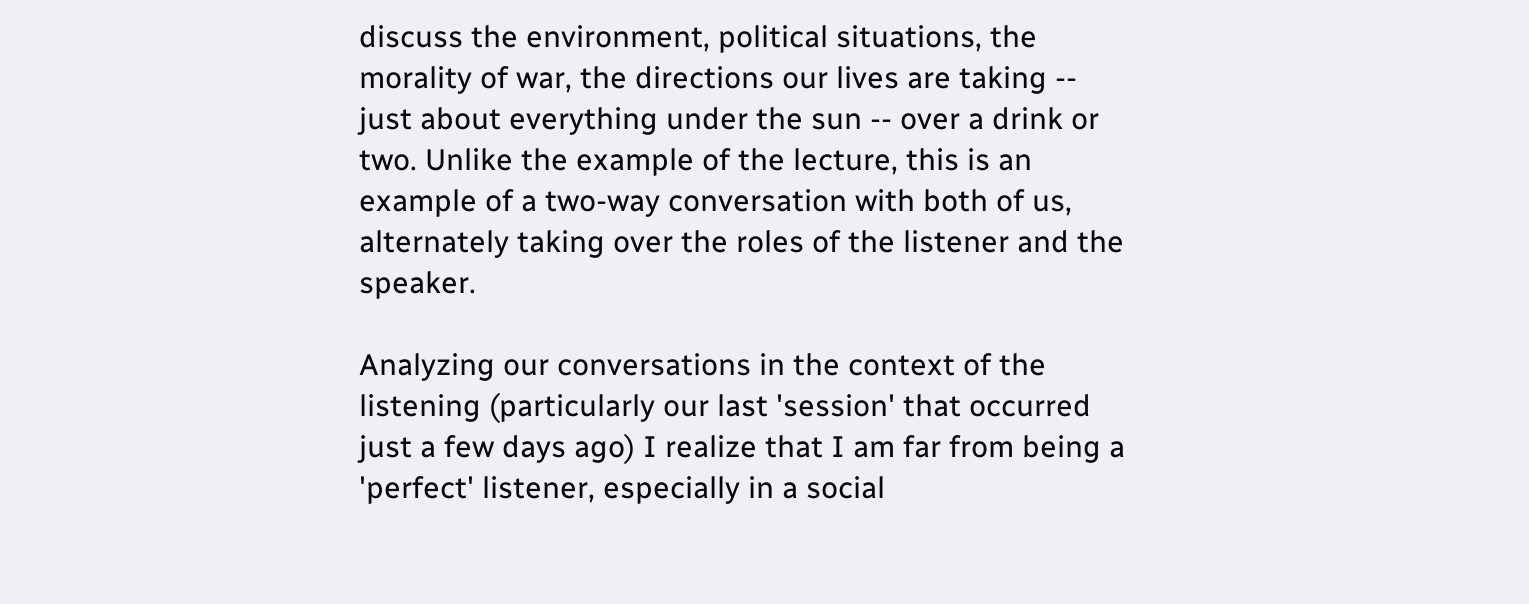discuss the environment, political situations, the morality of war, the directions our lives are taking -- just about everything under the sun -- over a drink or two. Unlike the example of the lecture, this is an example of a two-way conversation with both of us, alternately taking over the roles of the listener and the speaker.

Analyzing our conversations in the context of the listening (particularly our last 'session' that occurred just a few days ago) I realize that I am far from being a 'perfect' listener, especially in a social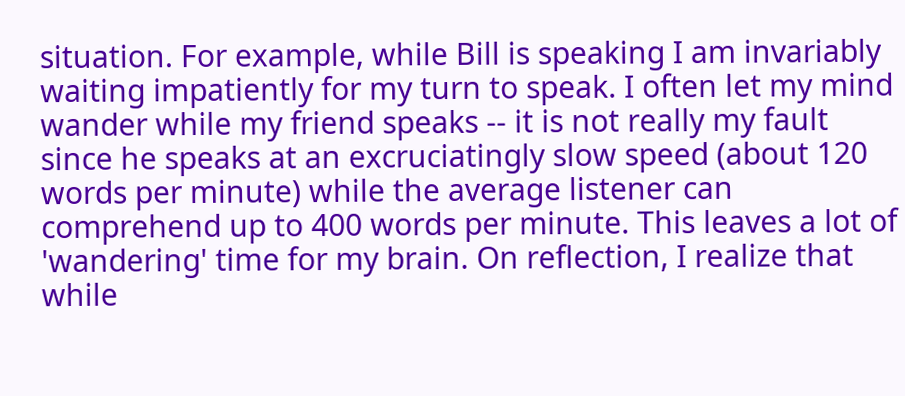situation. For example, while Bill is speaking I am invariably waiting impatiently for my turn to speak. I often let my mind wander while my friend speaks -- it is not really my fault since he speaks at an excruciatingly slow speed (about 120 words per minute) while the average listener can comprehend up to 400 words per minute. This leaves a lot of 'wandering' time for my brain. On reflection, I realize that while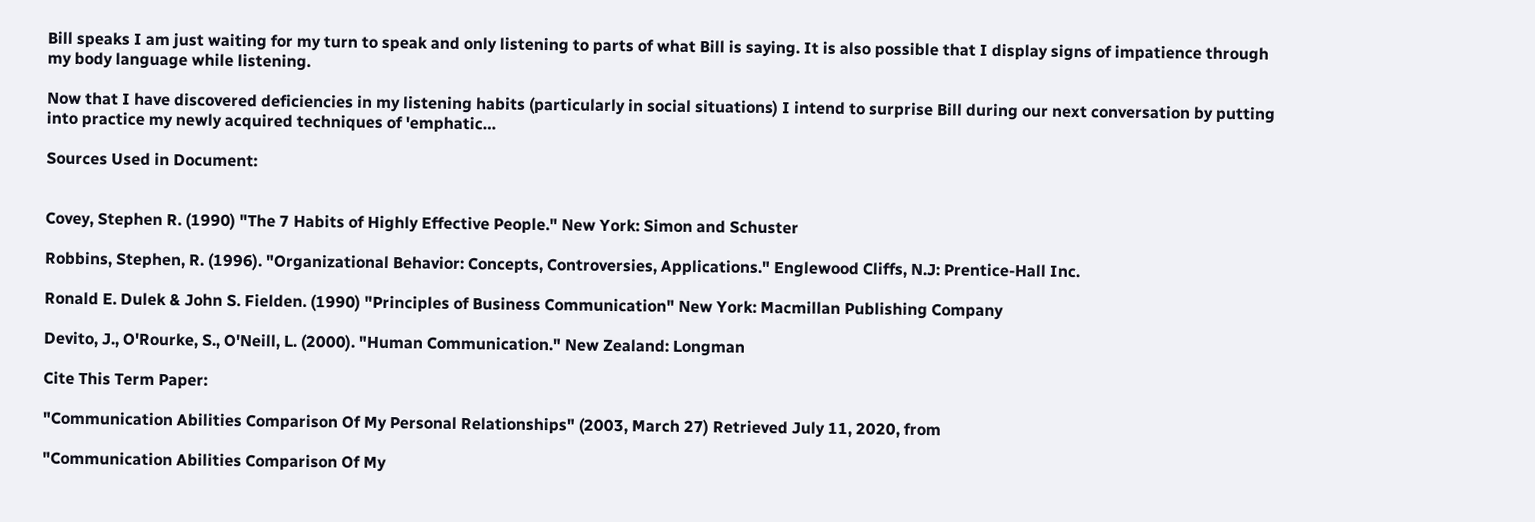Bill speaks I am just waiting for my turn to speak and only listening to parts of what Bill is saying. It is also possible that I display signs of impatience through my body language while listening.

Now that I have discovered deficiencies in my listening habits (particularly in social situations) I intend to surprise Bill during our next conversation by putting into practice my newly acquired techniques of 'emphatic…

Sources Used in Document:


Covey, Stephen R. (1990) "The 7 Habits of Highly Effective People." New York: Simon and Schuster

Robbins, Stephen, R. (1996). "Organizational Behavior: Concepts, Controversies, Applications." Englewood Cliffs, N.J: Prentice-Hall Inc.

Ronald E. Dulek & John S. Fielden. (1990) "Principles of Business Communication" New York: Macmillan Publishing Company

Devito, J., O'Rourke, S., O'Neill, L. (2000). "Human Communication." New Zealand: Longman

Cite This Term Paper:

"Communication Abilities Comparison Of My Personal Relationships" (2003, March 27) Retrieved July 11, 2020, from

"Communication Abilities Comparison Of My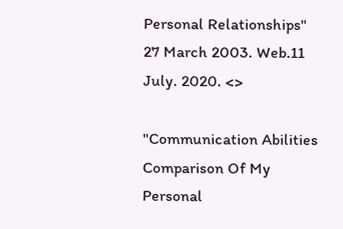Personal Relationships" 27 March 2003. Web.11 July. 2020. <>

"Communication Abilities Comparison Of My Personal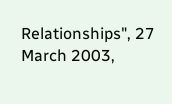Relationships", 27 March 2003,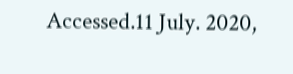Accessed.11 July. 2020,